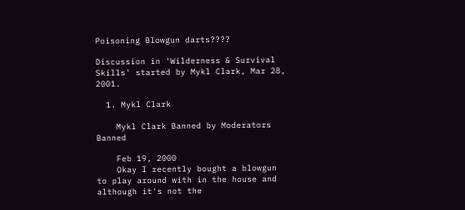Poisoning Blowgun darts????

Discussion in 'Wilderness & Survival Skills' started by Mykl Clark, Mar 28, 2001.

  1. Mykl Clark

    Mykl Clark Banned by Moderators Banned

    Feb 19, 2000
    Okay I recently bought a blowgun to play around with in the house and although it's not the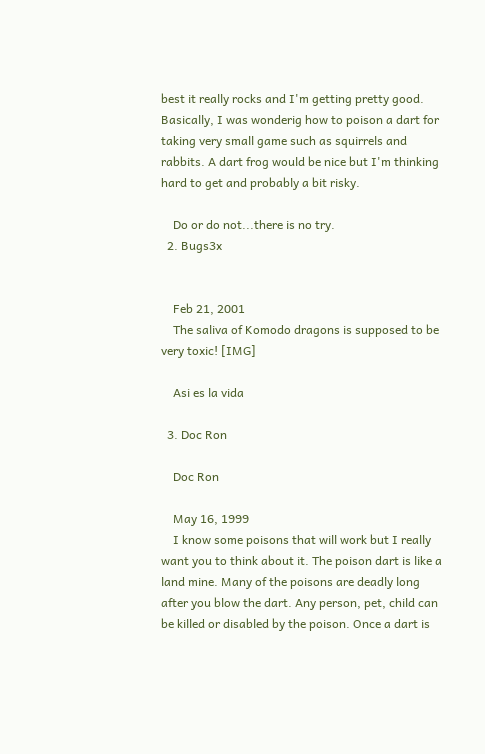best it really rocks and I'm getting pretty good. Basically, I was wonderig how to poison a dart for taking very small game such as squirrels and rabbits. A dart frog would be nice but I'm thinking hard to get and probably a bit risky.

    Do or do not...there is no try.
  2. Bugs3x


    Feb 21, 2001
    The saliva of Komodo dragons is supposed to be very toxic! [IMG]

    Asi es la vida

  3. Doc Ron

    Doc Ron

    May 16, 1999
    I know some poisons that will work but I really want you to think about it. The poison dart is like a land mine. Many of the poisons are deadly long after you blow the dart. Any person, pet, child can be killed or disabled by the poison. Once a dart is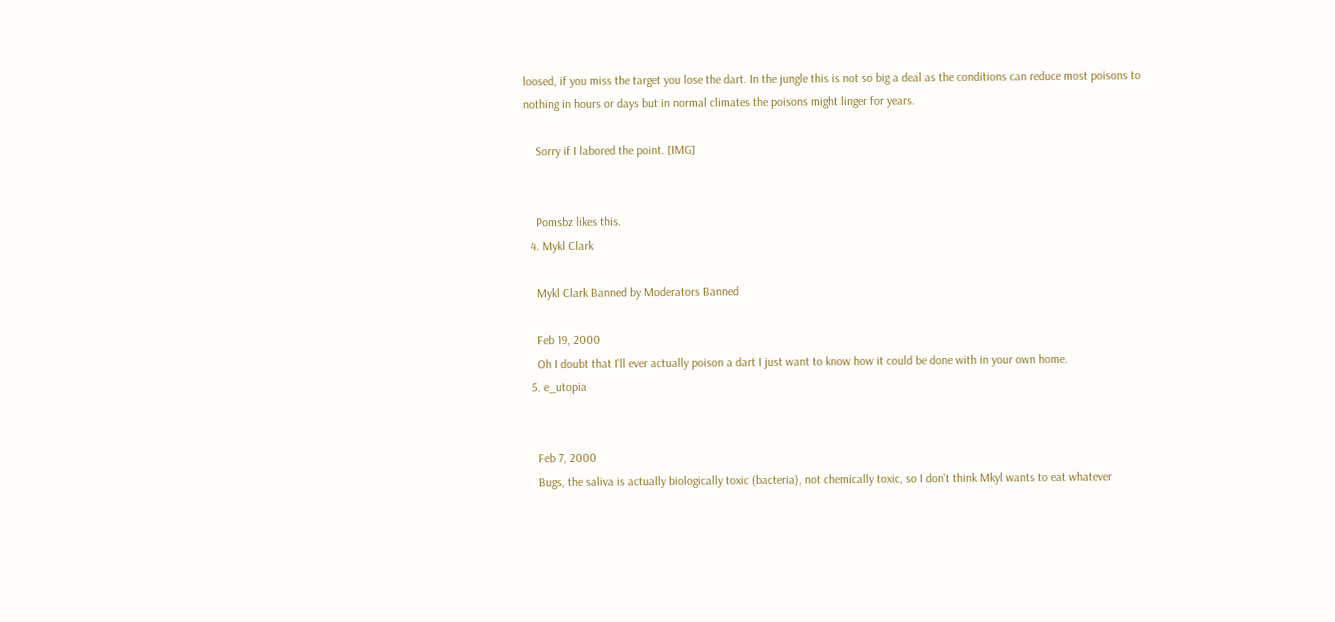loosed, if you miss the target you lose the dart. In the jungle this is not so big a deal as the conditions can reduce most poisons to nothing in hours or days but in normal climates the poisons might linger for years.

    Sorry if I labored the point. [IMG]


    Pomsbz likes this.
  4. Mykl Clark

    Mykl Clark Banned by Moderators Banned

    Feb 19, 2000
    Oh I doubt that I'll ever actually poison a dart I just want to know how it could be done with in your own home.
  5. e_utopia


    Feb 7, 2000
    Bugs, the saliva is actually biologically toxic (bacteria), not chemically toxic, so I don't think Mkyl wants to eat whatever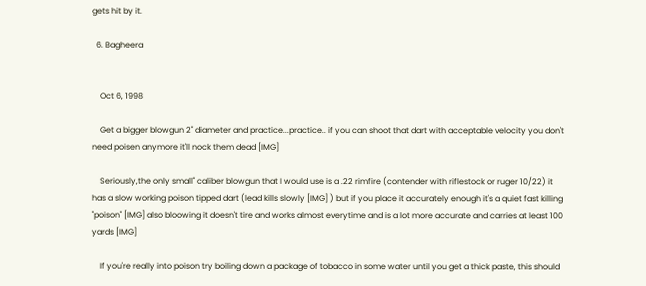gets hit by it.

  6. Bagheera


    Oct 6, 1998

    Get a bigger blowgun 2" diameter and practice...practice.. if you can shoot that dart with acceptable velocity you don't need poisen anymore it'll nock them dead [IMG]

    Seriously,the only small" caliber blowgun that I would use is a .22 rimfire (contender with riflestock or ruger 10/22) it has a slow working poison tipped dart (lead kills slowly [IMG] ) but if you place it accurately enough it's a quiet fast killing "poison" [IMG] also bloowing it doesn't tire and works almost everytime and is a lot more accurate and carries at least 100 yards [IMG]

    If you're really into poison try boiling down a package of tobacco in some water until you get a thick paste, this should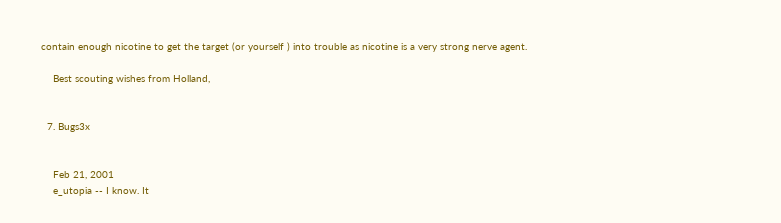contain enough nicotine to get the target (or yourself ) into trouble as nicotine is a very strong nerve agent.

    Best scouting wishes from Holland,


  7. Bugs3x


    Feb 21, 2001
    e_utopia -- I know. It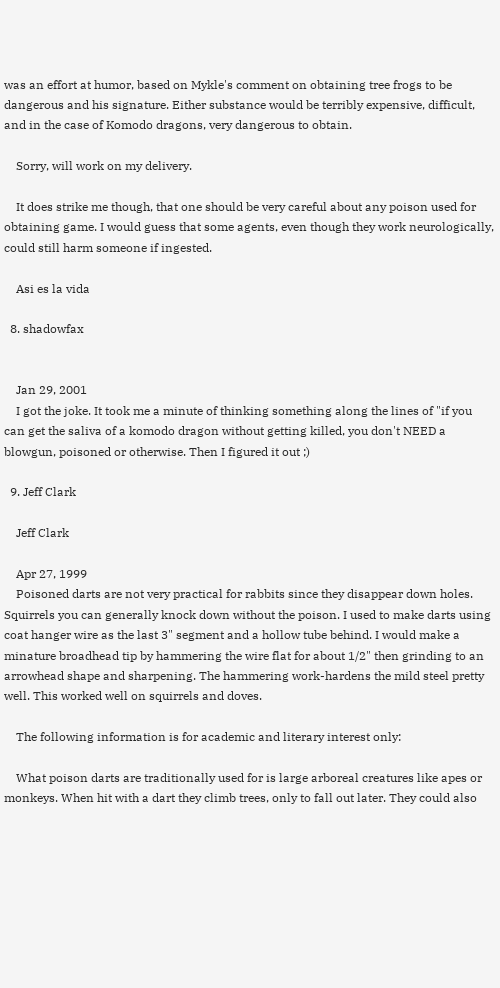was an effort at humor, based on Mykle's comment on obtaining tree frogs to be dangerous and his signature. Either substance would be terribly expensive, difficult, and in the case of Komodo dragons, very dangerous to obtain.

    Sorry, will work on my delivery.

    It does strike me though, that one should be very careful about any poison used for obtaining game. I would guess that some agents, even though they work neurologically, could still harm someone if ingested.

    Asi es la vida

  8. shadowfax


    Jan 29, 2001
    I got the joke. It took me a minute of thinking something along the lines of "if you can get the saliva of a komodo dragon without getting killed, you don't NEED a blowgun, poisoned or otherwise. Then I figured it out ;)

  9. Jeff Clark

    Jeff Clark

    Apr 27, 1999
    Poisoned darts are not very practical for rabbits since they disappear down holes. Squirrels you can generally knock down without the poison. I used to make darts using coat hanger wire as the last 3" segment and a hollow tube behind. I would make a minature broadhead tip by hammering the wire flat for about 1/2" then grinding to an arrowhead shape and sharpening. The hammering work-hardens the mild steel pretty well. This worked well on squirrels and doves.

    The following information is for academic and literary interest only:

    What poison darts are traditionally used for is large arboreal creatures like apes or monkeys. When hit with a dart they climb trees, only to fall out later. They could also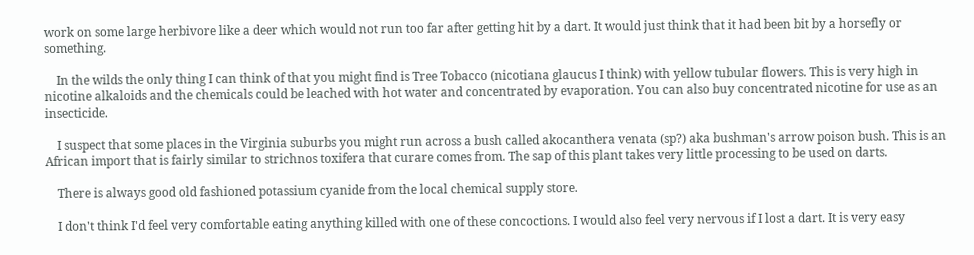work on some large herbivore like a deer which would not run too far after getting hit by a dart. It would just think that it had been bit by a horsefly or something.

    In the wilds the only thing I can think of that you might find is Tree Tobacco (nicotiana glaucus I think) with yellow tubular flowers. This is very high in nicotine alkaloids and the chemicals could be leached with hot water and concentrated by evaporation. You can also buy concentrated nicotine for use as an insecticide.

    I suspect that some places in the Virginia suburbs you might run across a bush called akocanthera venata (sp?) aka bushman's arrow poison bush. This is an African import that is fairly similar to strichnos toxifera that curare comes from. The sap of this plant takes very little processing to be used on darts.

    There is always good old fashioned potassium cyanide from the local chemical supply store.

    I don't think I'd feel very comfortable eating anything killed with one of these concoctions. I would also feel very nervous if I lost a dart. It is very easy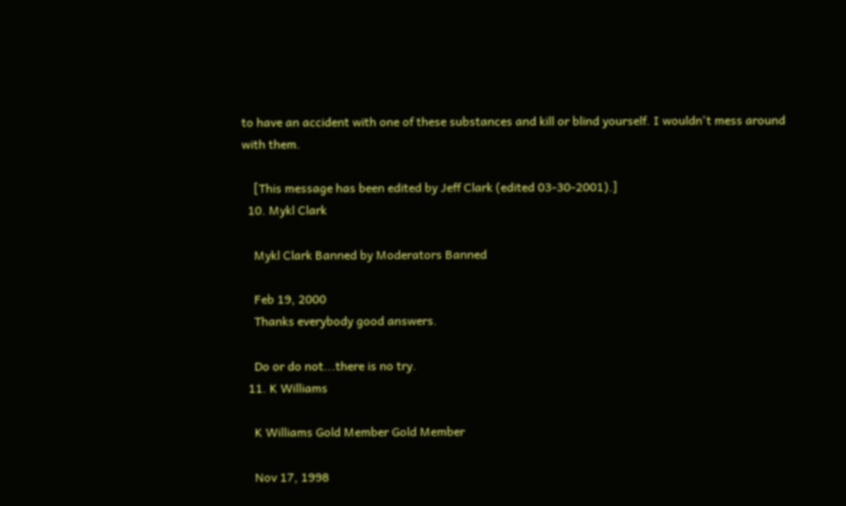to have an accident with one of these substances and kill or blind yourself. I wouldn't mess around with them.

    [This message has been edited by Jeff Clark (edited 03-30-2001).]
  10. Mykl Clark

    Mykl Clark Banned by Moderators Banned

    Feb 19, 2000
    Thanks everybody good answers.

    Do or do not...there is no try.
  11. K Williams

    K Williams Gold Member Gold Member

    Nov 17, 1998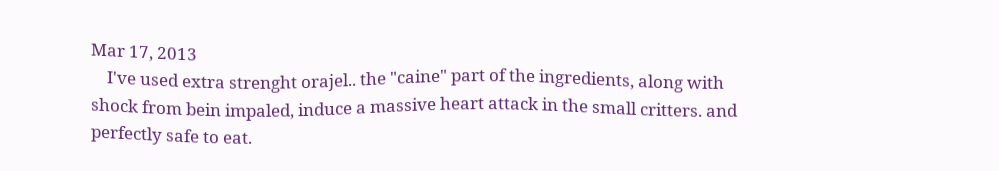Mar 17, 2013
    I've used extra strenght orajel.. the "caine" part of the ingredients, along with shock from bein impaled, induce a massive heart attack in the small critters. and perfectly safe to eat.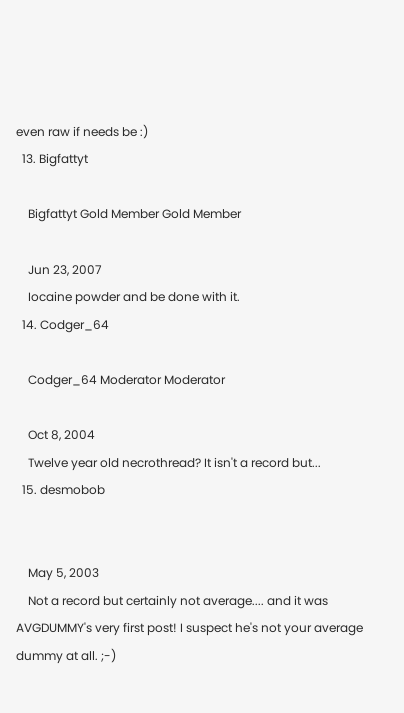even raw if needs be :)
  13. Bigfattyt

    Bigfattyt Gold Member Gold Member

    Jun 23, 2007
    Iocaine powder and be done with it.
  14. Codger_64

    Codger_64 Moderator Moderator

    Oct 8, 2004
    Twelve year old necrothread? It isn't a record but...
  15. desmobob


    May 5, 2003
    Not a record but certainly not average.... and it was AVGDUMMY's very first post! I suspect he's not your average dummy at all. ;-)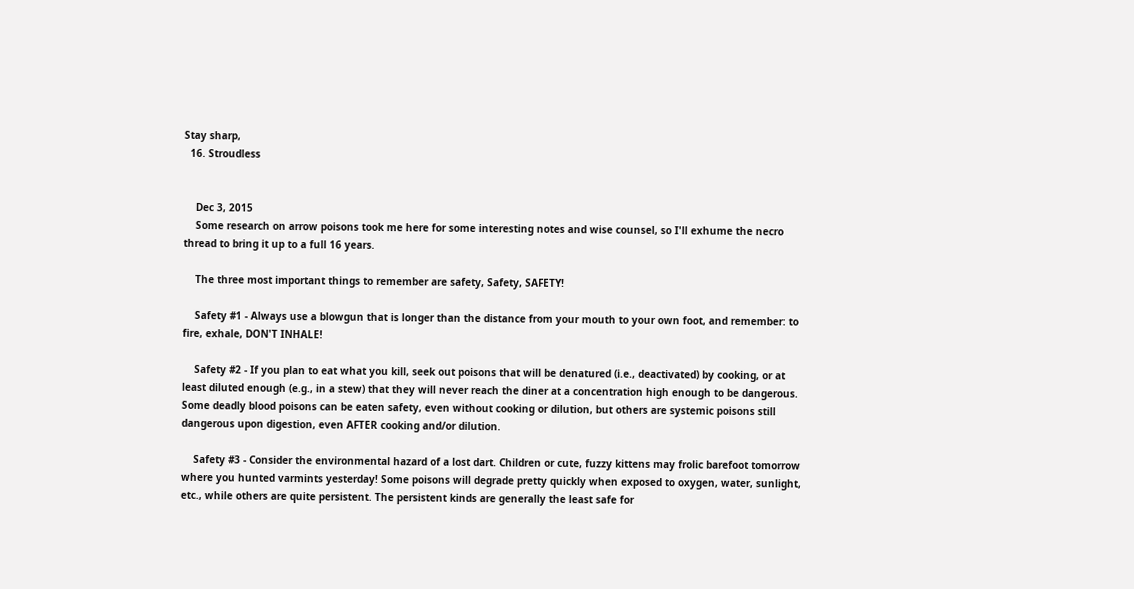Stay sharp,
  16. Stroudless


    Dec 3, 2015
    Some research on arrow poisons took me here for some interesting notes and wise counsel, so I'll exhume the necro thread to bring it up to a full 16 years.

    The three most important things to remember are safety, Safety, SAFETY!

    Safety #1 - Always use a blowgun that is longer than the distance from your mouth to your own foot, and remember: to fire, exhale, DON'T INHALE!

    Safety #2 - If you plan to eat what you kill, seek out poisons that will be denatured (i.e., deactivated) by cooking, or at least diluted enough (e.g., in a stew) that they will never reach the diner at a concentration high enough to be dangerous. Some deadly blood poisons can be eaten safety, even without cooking or dilution, but others are systemic poisons still dangerous upon digestion, even AFTER cooking and/or dilution.

    Safety #3 - Consider the environmental hazard of a lost dart. Children or cute, fuzzy kittens may frolic barefoot tomorrow where you hunted varmints yesterday! Some poisons will degrade pretty quickly when exposed to oxygen, water, sunlight, etc., while others are quite persistent. The persistent kinds are generally the least safe for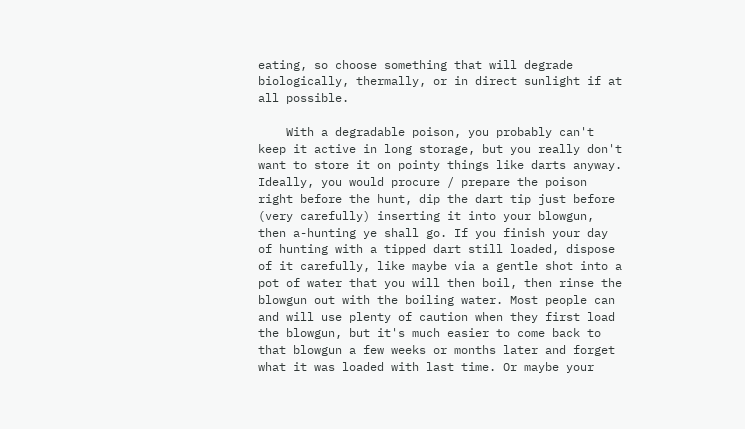eating, so choose something that will degrade biologically, thermally, or in direct sunlight if at all possible.

    With a degradable poison, you probably can't keep it active in long storage, but you really don't want to store it on pointy things like darts anyway. Ideally, you would procure / prepare the poison right before the hunt, dip the dart tip just before (very carefully) inserting it into your blowgun, then a-hunting ye shall go. If you finish your day of hunting with a tipped dart still loaded, dispose of it carefully, like maybe via a gentle shot into a pot of water that you will then boil, then rinse the blowgun out with the boiling water. Most people can and will use plenty of caution when they first load the blowgun, but it's much easier to come back to that blowgun a few weeks or months later and forget what it was loaded with last time. Or maybe your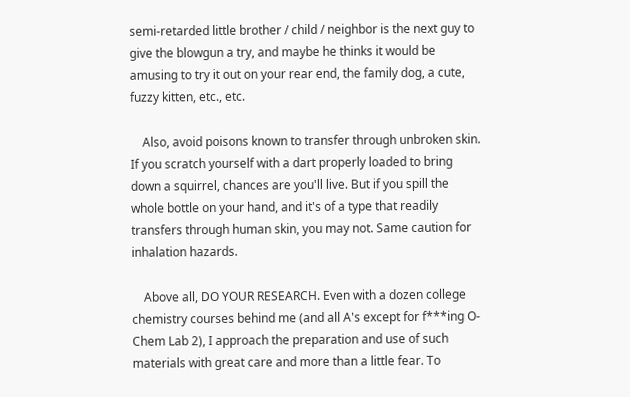semi-retarded little brother / child / neighbor is the next guy to give the blowgun a try, and maybe he thinks it would be amusing to try it out on your rear end, the family dog, a cute, fuzzy kitten, etc., etc.

    Also, avoid poisons known to transfer through unbroken skin. If you scratch yourself with a dart properly loaded to bring down a squirrel, chances are you'll live. But if you spill the whole bottle on your hand, and it's of a type that readily transfers through human skin, you may not. Same caution for inhalation hazards.

    Above all, DO YOUR RESEARCH. Even with a dozen college chemistry courses behind me (and all A's except for f***ing O-Chem Lab 2), I approach the preparation and use of such materials with great care and more than a little fear. To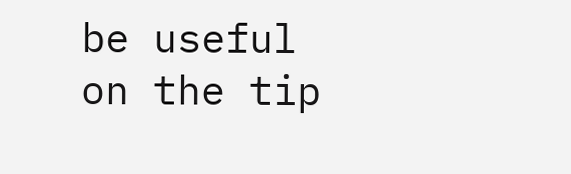be useful on the tip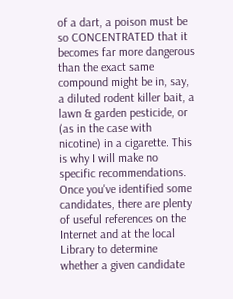of a dart, a poison must be so CONCENTRATED that it becomes far more dangerous than the exact same compound might be in, say, a diluted rodent killer bait, a lawn & garden pesticide, or (as in the case with nicotine) in a cigarette. This is why I will make no specific recommendations. Once you've identified some candidates, there are plenty of useful references on the Internet and at the local Library to determine whether a given candidate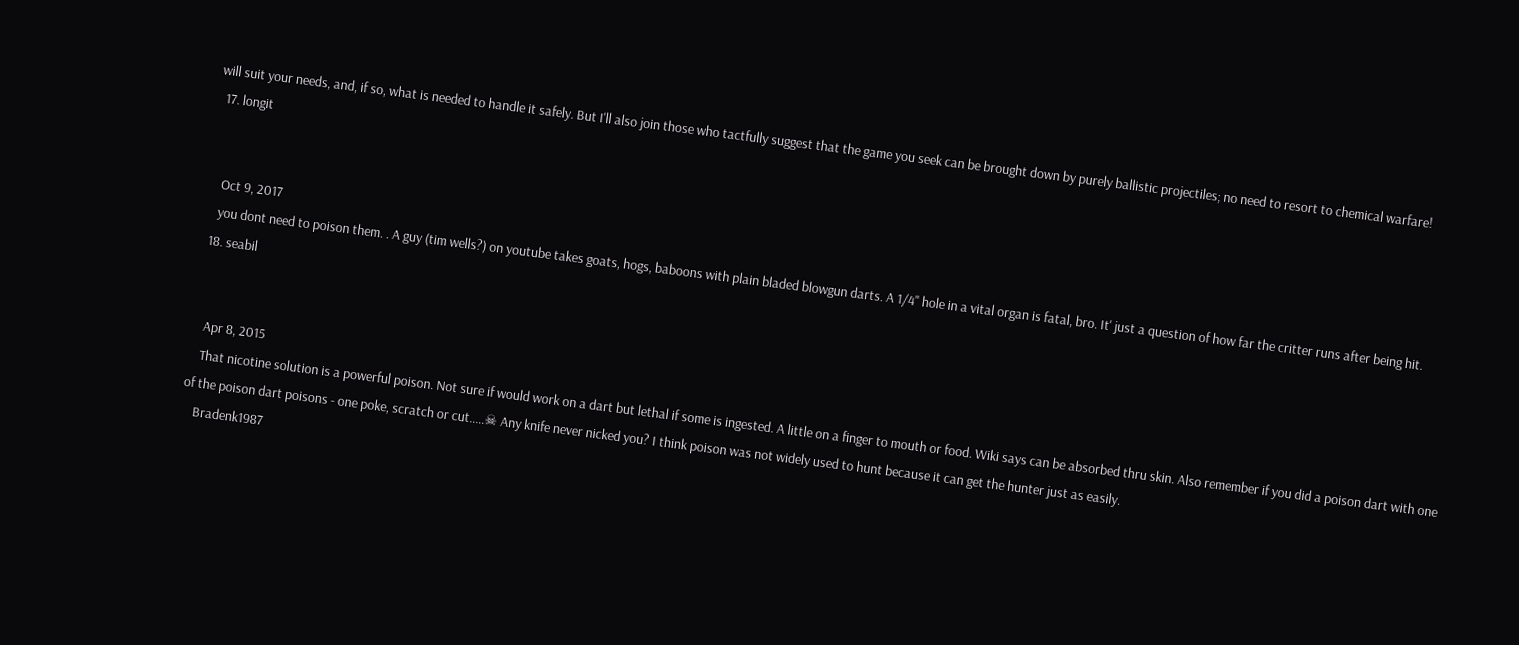will suit your needs, and, if so, what is needed to handle it safely. But I'll also join those who tactfully suggest that the game you seek can be brought down by purely ballistic projectiles; no need to resort to chemical warfare!
  17. longit


    Oct 9, 2017
    you dont need to poison them. . A guy (tim wells?) on youtube takes goats, hogs, baboons with plain bladed blowgun darts. A 1/4" hole in a vital organ is fatal, bro. It' just a question of how far the critter runs after being hit.
  18. seabil


    Apr 8, 2015
    That nicotine solution is a powerful poison. Not sure if would work on a dart but lethal if some is ingested. A little on a finger to mouth or food. Wiki says can be absorbed thru skin. Also remember if you did a poison dart with one of the poison dart poisons - one poke, scratch or cut.....☠ Any knife never nicked you? I think poison was not widely used to hunt because it can get the hunter just as easily.
    Bradenk1987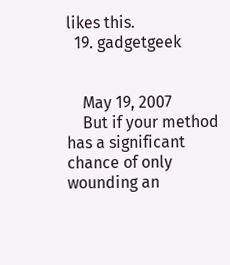likes this.
  19. gadgetgeek


    May 19, 2007
    But if your method has a significant chance of only wounding an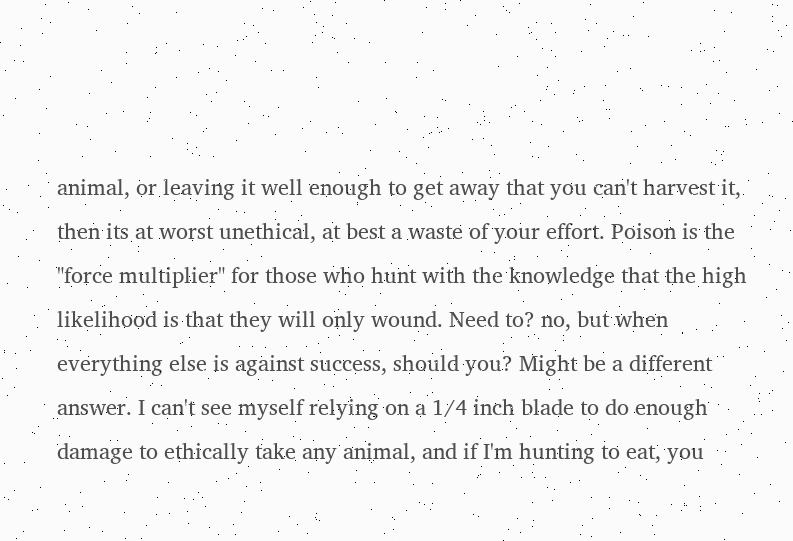animal, or leaving it well enough to get away that you can't harvest it, then its at worst unethical, at best a waste of your effort. Poison is the "force multiplier" for those who hunt with the knowledge that the high likelihood is that they will only wound. Need to? no, but when everything else is against success, should you? Might be a different answer. I can't see myself relying on a 1/4 inch blade to do enough damage to ethically take any animal, and if I'm hunting to eat, you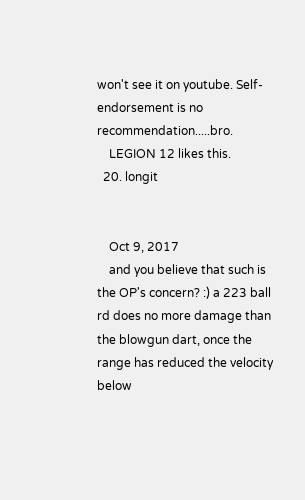won't see it on youtube. Self-endorsement is no recommendation.....bro.
    LEGION 12 likes this.
  20. longit


    Oct 9, 2017
    and you believe that such is the OP's concern? :) a 223 ball rd does no more damage than the blowgun dart, once the range has reduced the velocity below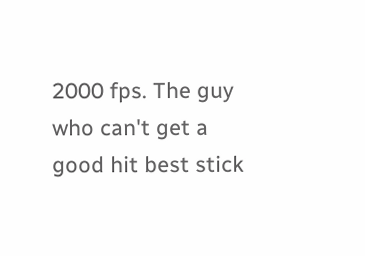2000 fps. The guy who can't get a good hit best stick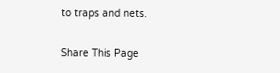to traps and nets.

Share This Page